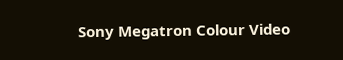Sony Megatron Colour Video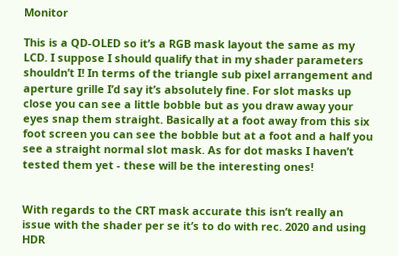Monitor

This is a QD-OLED so it’s a RGB mask layout the same as my LCD. I suppose I should qualify that in my shader parameters shouldn’t I! In terms of the triangle sub pixel arrangement and aperture grille I’d say it’s absolutely fine. For slot masks up close you can see a little bobble but as you draw away your eyes snap them straight. Basically at a foot away from this six foot screen you can see the bobble but at a foot and a half you see a straight normal slot mask. As for dot masks I haven’t tested them yet - these will be the interesting ones!


With regards to the CRT mask accurate this isn’t really an issue with the shader per se it’s to do with rec. 2020 and using HDR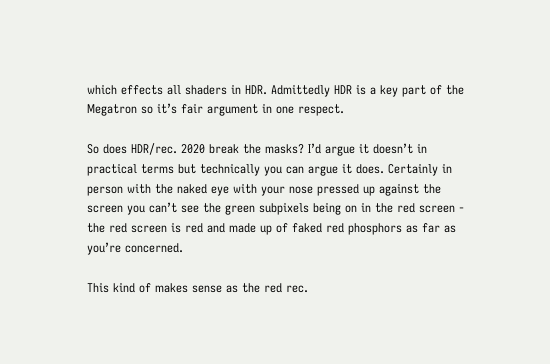which effects all shaders in HDR. Admittedly HDR is a key part of the Megatron so it’s fair argument in one respect.

So does HDR/rec. 2020 break the masks? I’d argue it doesn’t in practical terms but technically you can argue it does. Certainly in person with the naked eye with your nose pressed up against the screen you can’t see the green subpixels being on in the red screen - the red screen is red and made up of faked red phosphors as far as you’re concerned.

This kind of makes sense as the red rec.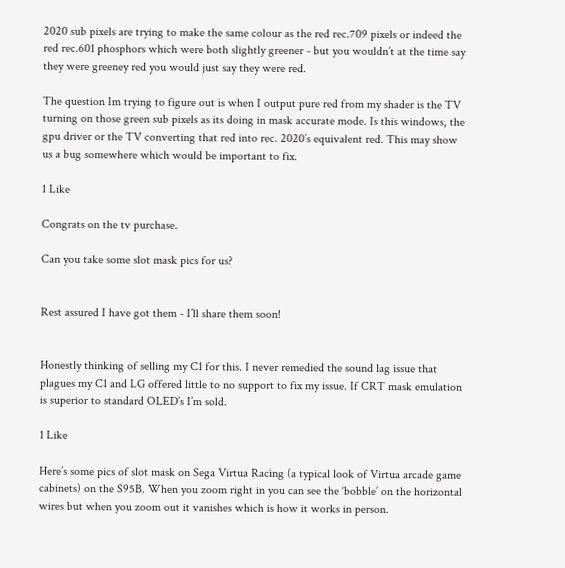2020 sub pixels are trying to make the same colour as the red rec.709 pixels or indeed the red rec.601 phosphors which were both slightly greener - but you wouldn’t at the time say they were greeney red you would just say they were red.

The question Im trying to figure out is when I output pure red from my shader is the TV turning on those green sub pixels as its doing in mask accurate mode. Is this windows, the gpu driver or the TV converting that red into rec. 2020’s equivalent red. This may show us a bug somewhere which would be important to fix.

1 Like

Congrats on the tv purchase.

Can you take some slot mask pics for us?


Rest assured I have got them - I’ll share them soon!


Honestly thinking of selling my C1 for this. I never remedied the sound lag issue that plagues my C1 and LG offered little to no support to fix my issue. If CRT mask emulation is superior to standard OLED’s I’m sold.

1 Like

Here’s some pics of slot mask on Sega Virtua Racing (a typical look of Virtua arcade game cabinets) on the S95B. When you zoom right in you can see the ‘bobble’ on the horizontal wires but when you zoom out it vanishes which is how it works in person.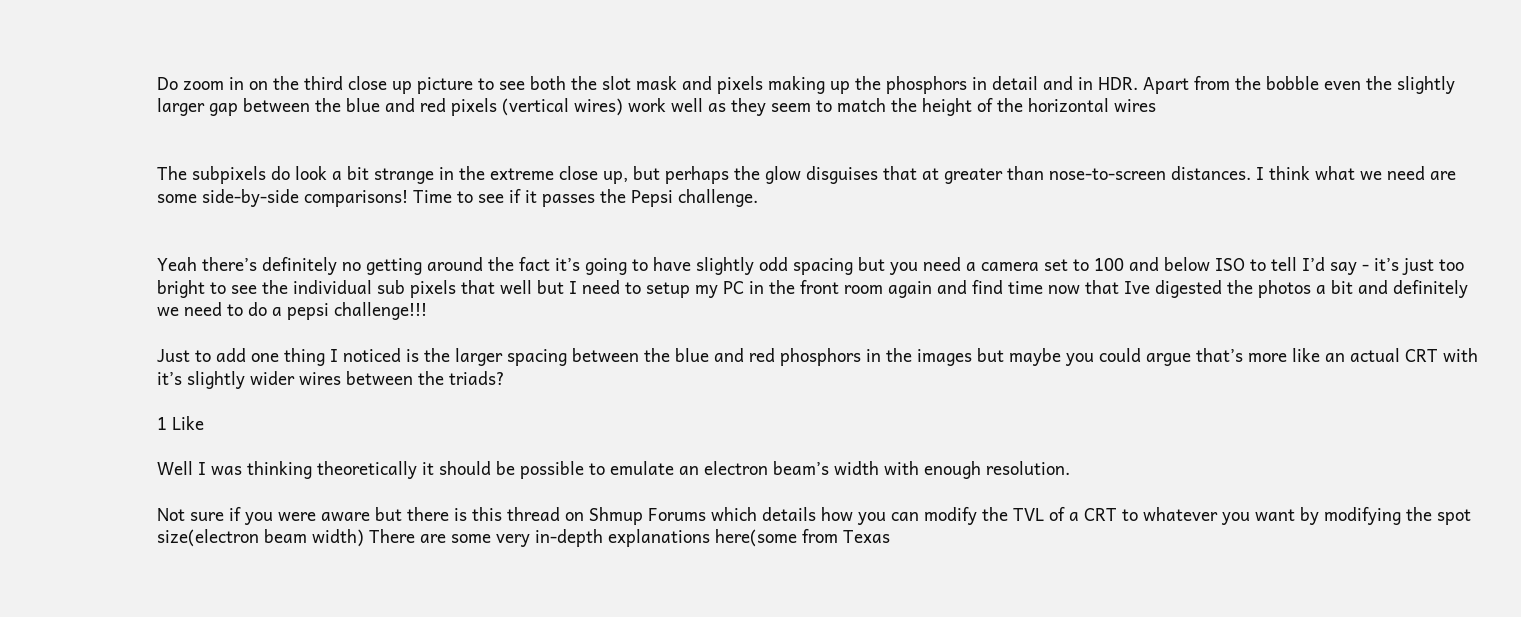Do zoom in on the third close up picture to see both the slot mask and pixels making up the phosphors in detail and in HDR. Apart from the bobble even the slightly larger gap between the blue and red pixels (vertical wires) work well as they seem to match the height of the horizontal wires


The subpixels do look a bit strange in the extreme close up, but perhaps the glow disguises that at greater than nose-to-screen distances. I think what we need are some side-by-side comparisons! Time to see if it passes the Pepsi challenge.


Yeah there’s definitely no getting around the fact it’s going to have slightly odd spacing but you need a camera set to 100 and below ISO to tell I’d say - it’s just too bright to see the individual sub pixels that well but I need to setup my PC in the front room again and find time now that Ive digested the photos a bit and definitely we need to do a pepsi challenge!!!

Just to add one thing I noticed is the larger spacing between the blue and red phosphors in the images but maybe you could argue that’s more like an actual CRT with it’s slightly wider wires between the triads?

1 Like

Well I was thinking theoretically it should be possible to emulate an electron beam’s width with enough resolution.

Not sure if you were aware but there is this thread on Shmup Forums which details how you can modify the TVL of a CRT to whatever you want by modifying the spot size(electron beam width) There are some very in-depth explanations here(some from Texas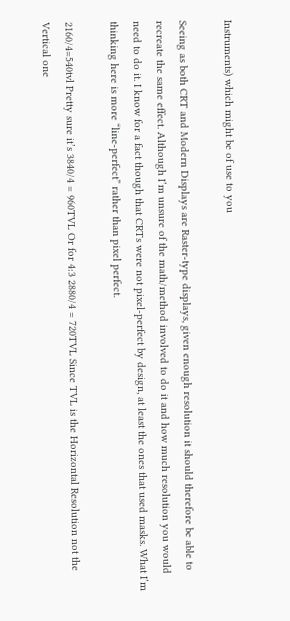Instruments) which might be of use to you

Seeing as both CRT and Modern Displays are Raster-type displays, given enough resolution it should therefore be able to recreate the same effect. Although I’m unsure of the math/method involved to do it and how much resolution you would need to do it. I know for a fact though that CRTs were not pixel-perfect by design, at least the ones that used masks. What I’m thinking here is more “line-perfect” rather than pixel perfect.

2160/4=540tvl Pretty sure it’s 3840/4 = 960TVL Or for 4:3 2880/4 = 720TVL Since TVL is the Horizontal Resolution not the Vertical one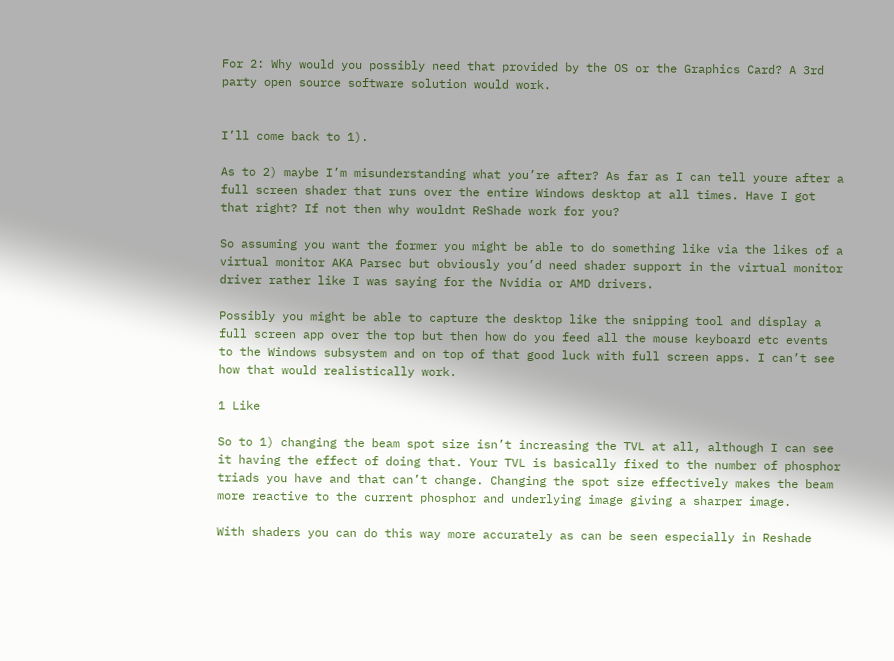For 2: Why would you possibly need that provided by the OS or the Graphics Card? A 3rd party open source software solution would work.


I’ll come back to 1).

As to 2) maybe I’m misunderstanding what you’re after? As far as I can tell youre after a full screen shader that runs over the entire Windows desktop at all times. Have I got that right? If not then why wouldnt ReShade work for you?

So assuming you want the former you might be able to do something like via the likes of a virtual monitor AKA Parsec but obviously you’d need shader support in the virtual monitor driver rather like I was saying for the Nvidia or AMD drivers.

Possibly you might be able to capture the desktop like the snipping tool and display a full screen app over the top but then how do you feed all the mouse keyboard etc events to the Windows subsystem and on top of that good luck with full screen apps. I can’t see how that would realistically work.

1 Like

So to 1) changing the beam spot size isn’t increasing the TVL at all, although I can see it having the effect of doing that. Your TVL is basically fixed to the number of phosphor triads you have and that can’t change. Changing the spot size effectively makes the beam more reactive to the current phosphor and underlying image giving a sharper image.

With shaders you can do this way more accurately as can be seen especially in Reshade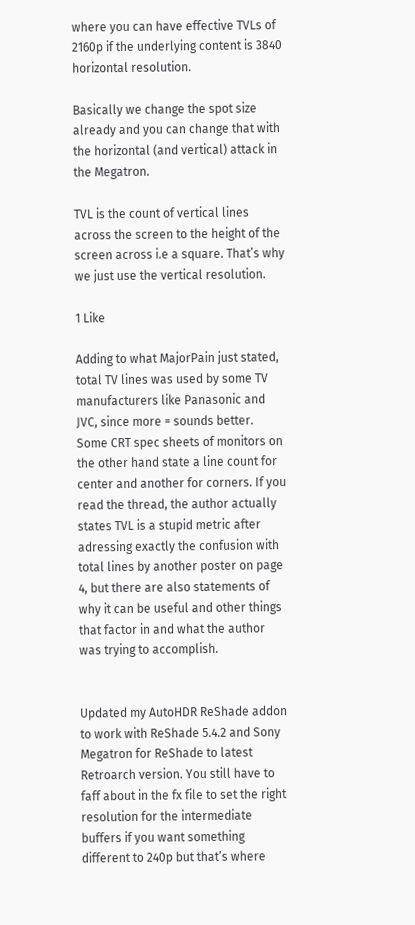where you can have effective TVLs of 2160p if the underlying content is 3840 horizontal resolution.

Basically we change the spot size already and you can change that with the horizontal (and vertical) attack in the Megatron.

TVL is the count of vertical lines across the screen to the height of the screen across i.e a square. That’s why we just use the vertical resolution.

1 Like

Adding to what MajorPain just stated, total TV lines was used by some TV manufacturers like Panasonic and JVC, since more = sounds better. Some CRT spec sheets of monitors on the other hand state a line count for center and another for corners. If you read the thread, the author actually states TVL is a stupid metric after adressing exactly the confusion with total lines by another poster on page 4, but there are also statements of why it can be useful and other things that factor in and what the author was trying to accomplish.


Updated my AutoHDR ReShade addon to work with ReShade 5.4.2 and Sony Megatron for ReShade to latest Retroarch version. You still have to faff about in the fx file to set the right resolution for the intermediate buffers if you want something different to 240p but that’s where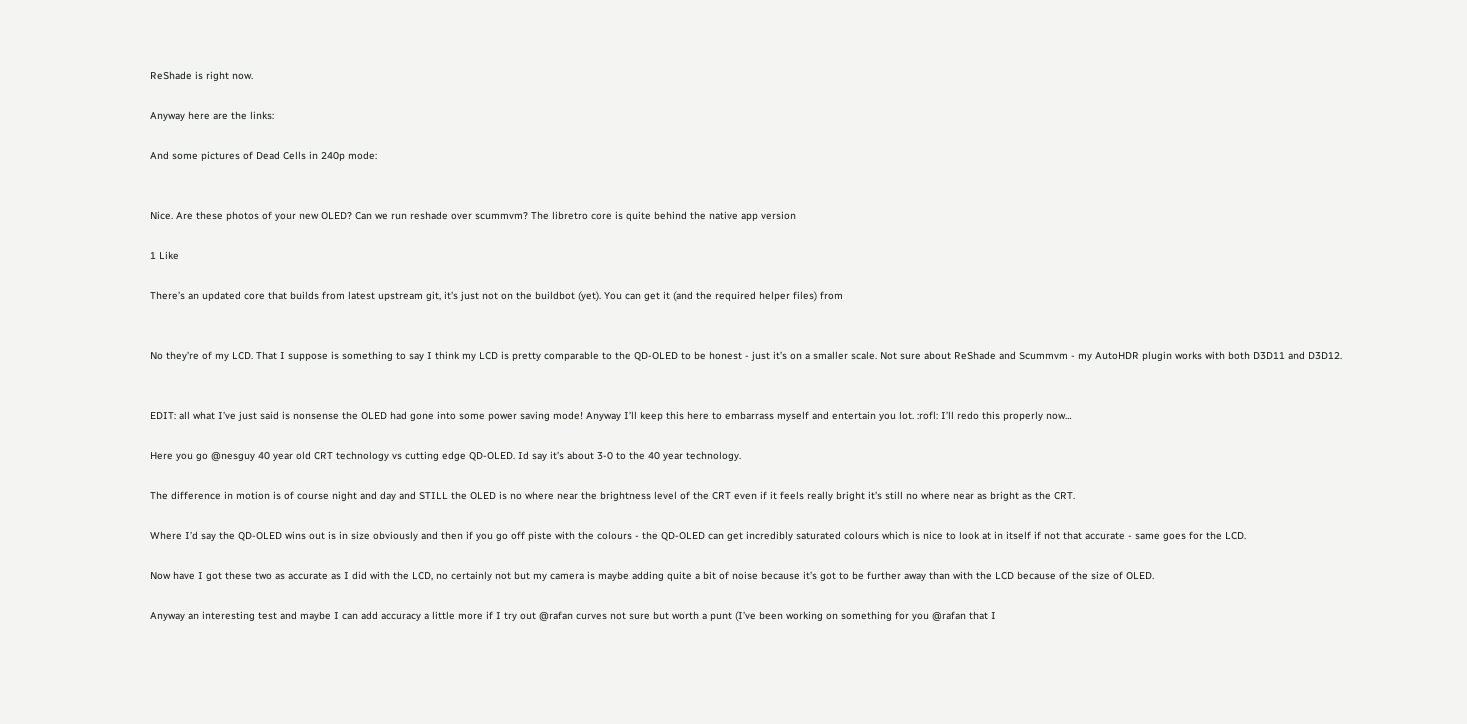ReShade is right now.

Anyway here are the links:

And some pictures of Dead Cells in 240p mode:


Nice. Are these photos of your new OLED? Can we run reshade over scummvm? The libretro core is quite behind the native app version

1 Like

There’s an updated core that builds from latest upstream git, it’s just not on the buildbot (yet). You can get it (and the required helper files) from


No they’re of my LCD. That I suppose is something to say I think my LCD is pretty comparable to the QD-OLED to be honest - just it’s on a smaller scale. Not sure about ReShade and Scummvm - my AutoHDR plugin works with both D3D11 and D3D12.


EDIT: all what I’ve just said is nonsense the OLED had gone into some power saving mode! Anyway I’ll keep this here to embarrass myself and entertain you lot. :rofl: I’ll redo this properly now…

Here you go @nesguy 40 year old CRT technology vs cutting edge QD-OLED. Id say it’s about 3-0 to the 40 year technology.

The difference in motion is of course night and day and STILL the OLED is no where near the brightness level of the CRT even if it feels really bright it’s still no where near as bright as the CRT.

Where I’d say the QD-OLED wins out is in size obviously and then if you go off piste with the colours - the QD-OLED can get incredibly saturated colours which is nice to look at in itself if not that accurate - same goes for the LCD.

Now have I got these two as accurate as I did with the LCD, no certainly not but my camera is maybe adding quite a bit of noise because it’s got to be further away than with the LCD because of the size of OLED.

Anyway an interesting test and maybe I can add accuracy a little more if I try out @rafan curves not sure but worth a punt (I’ve been working on something for you @rafan that I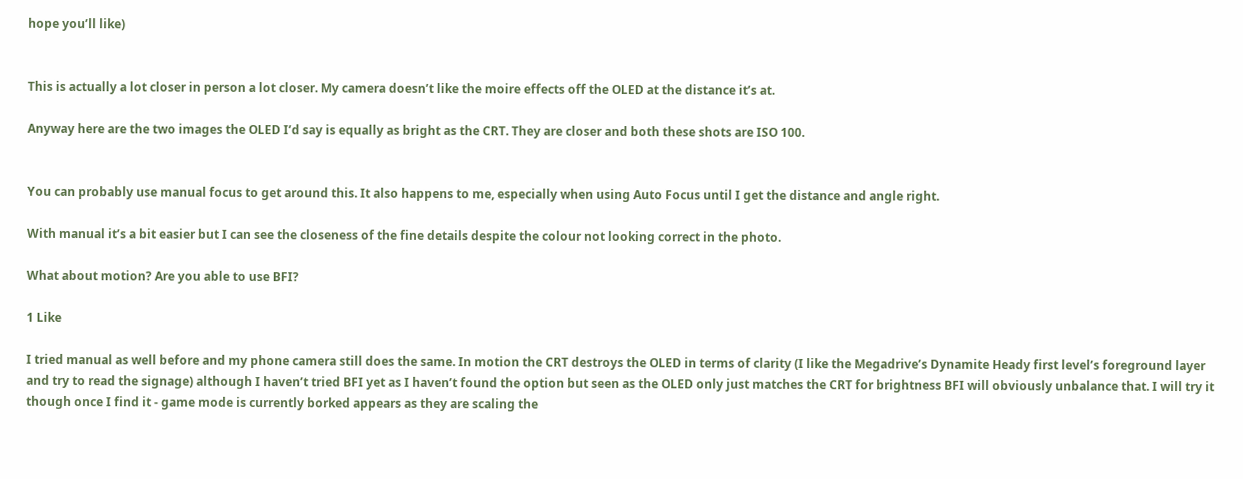hope you’ll like)


This is actually a lot closer in person a lot closer. My camera doesn’t like the moire effects off the OLED at the distance it’s at.

Anyway here are the two images the OLED I’d say is equally as bright as the CRT. They are closer and both these shots are ISO 100.


You can probably use manual focus to get around this. It also happens to me, especially when using Auto Focus until I get the distance and angle right.

With manual it’s a bit easier but I can see the closeness of the fine details despite the colour not looking correct in the photo.

What about motion? Are you able to use BFI?

1 Like

I tried manual as well before and my phone camera still does the same. In motion the CRT destroys the OLED in terms of clarity (I like the Megadrive’s Dynamite Heady first level’s foreground layer and try to read the signage) although I haven’t tried BFI yet as I haven’t found the option but seen as the OLED only just matches the CRT for brightness BFI will obviously unbalance that. I will try it though once I find it - game mode is currently borked appears as they are scaling the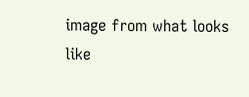image from what looks like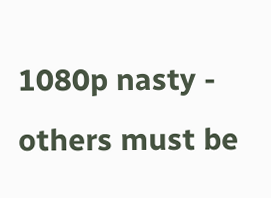1080p nasty - others must be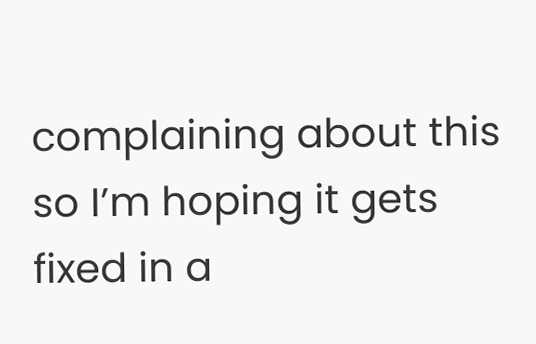complaining about this so I’m hoping it gets fixed in a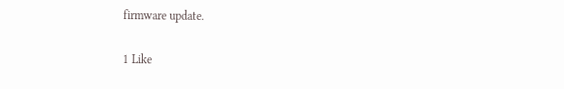firmware update.

1 Like